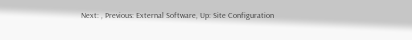Next: , Previous: External Software, Up: Site Configuration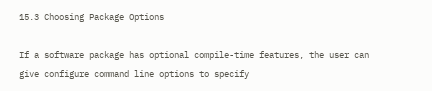15.3 Choosing Package Options

If a software package has optional compile-time features, the user can give configure command line options to specify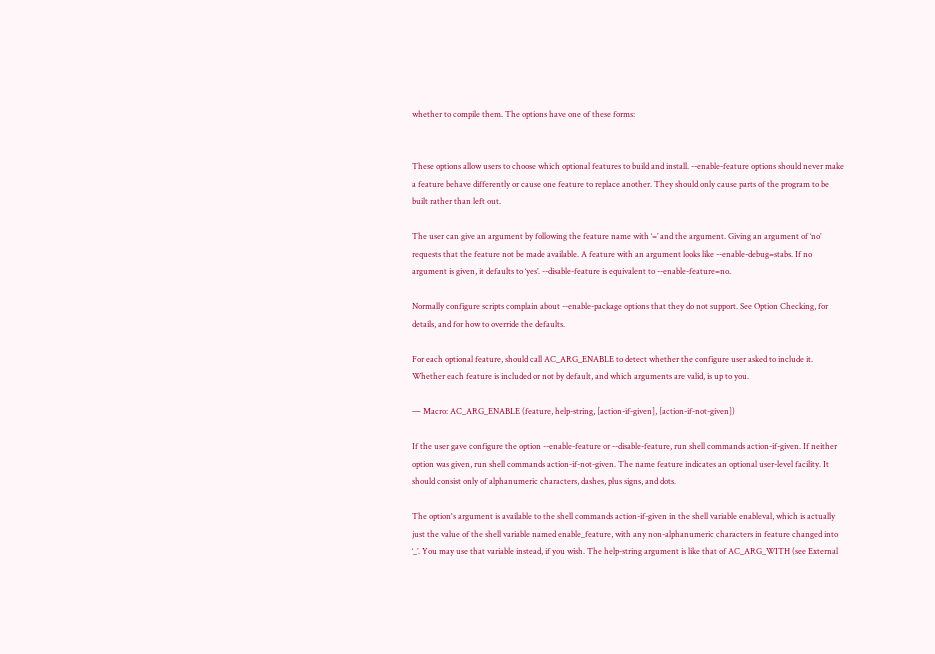whether to compile them. The options have one of these forms:


These options allow users to choose which optional features to build and install. --enable-feature options should never make a feature behave differently or cause one feature to replace another. They should only cause parts of the program to be built rather than left out.

The user can give an argument by following the feature name with ‘=’ and the argument. Giving an argument of ‘no’ requests that the feature not be made available. A feature with an argument looks like --enable-debug=stabs. If no argument is given, it defaults to ‘yes’. --disable-feature is equivalent to --enable-feature=no.

Normally configure scripts complain about --enable-package options that they do not support. See Option Checking, for details, and for how to override the defaults.

For each optional feature, should call AC_ARG_ENABLE to detect whether the configure user asked to include it. Whether each feature is included or not by default, and which arguments are valid, is up to you.

— Macro: AC_ARG_ENABLE (feature, help-string, [action-if-given], [action-if-not-given])

If the user gave configure the option --enable-feature or --disable-feature, run shell commands action-if-given. If neither option was given, run shell commands action-if-not-given. The name feature indicates an optional user-level facility. It should consist only of alphanumeric characters, dashes, plus signs, and dots.

The option's argument is available to the shell commands action-if-given in the shell variable enableval, which is actually just the value of the shell variable named enable_feature, with any non-alphanumeric characters in feature changed into ‘_’. You may use that variable instead, if you wish. The help-string argument is like that of AC_ARG_WITH (see External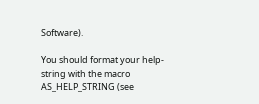Software).

You should format your help-string with the macro AS_HELP_STRING (see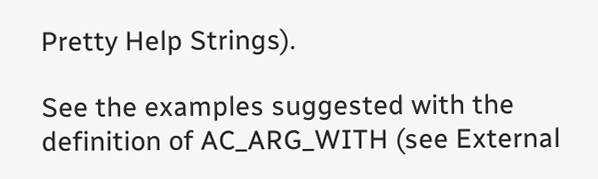Pretty Help Strings).

See the examples suggested with the definition of AC_ARG_WITH (see External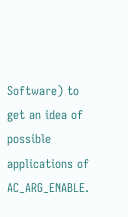Software) to get an idea of possible applications of AC_ARG_ENABLE.